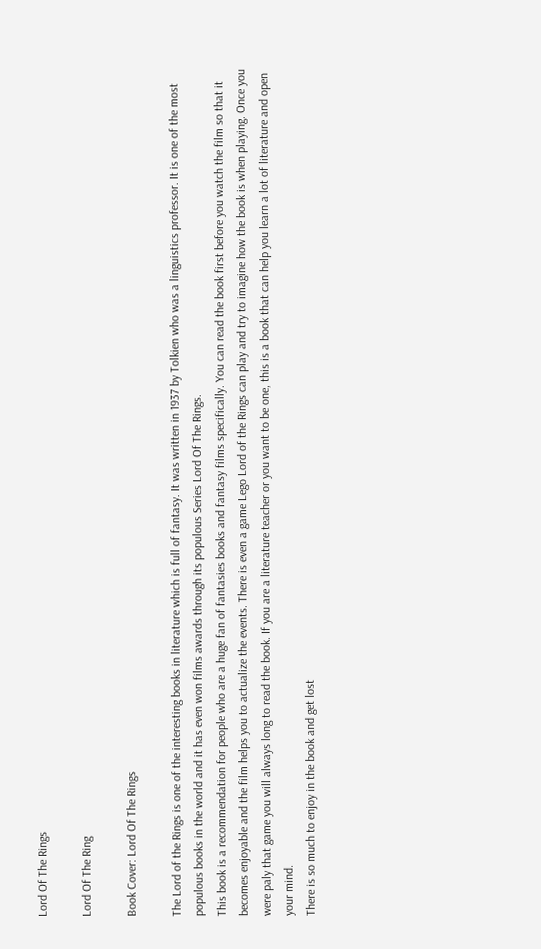Lord Of The Rings

Lord Of The Ring

Book Cover: Lord Of The Rings

The Lord of the Rings is one of the interesting books in literature which is full of fantasy. It was written in 1937 by Tolkien who was a linguistics professor. It is one of the most populous books in the world and it has even won films awards through its populous Series Lord Of The Rings.
This book is a recommendation for people who are a huge fan of fantasies books and fantasy films specifically. You can read the book first before you watch the film so that it becomes enjoyable and the film helps you to actualize the events. There is even a game Lego Lord of the Rings can play and try to imagine how the book is when playing. Once you were paly that game you will always long to read the book. If you are a literature teacher or you want to be one, this is a book that can help you learn a lot of literature and open your mind.
There is so much to enjoy in the book and get lost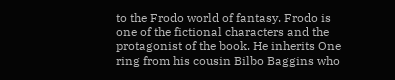to the Frodo world of fantasy. Frodo is one of the fictional characters and the protagonist of the book. He inherits One ring from his cousin Bilbo Baggins who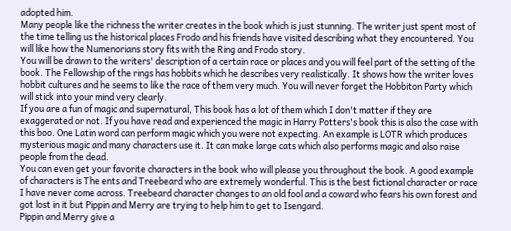adopted him.
Many people like the richness the writer creates in the book which is just stunning. The writer just spent most of the time telling us the historical places Frodo and his friends have visited describing what they encountered. You will like how the Numenorians story fits with the Ring and Frodo story.
You will be drawn to the writers' description of a certain race or places and you will feel part of the setting of the book. The Fellowship of the rings has hobbits which he describes very realistically. It shows how the writer loves hobbit cultures and he seems to like the race of them very much. You will never forget the Hobbiton Party which will stick into your mind very clearly.
If you are a fun of magic and supernatural, This book has a lot of them which I don't matter if they are exaggerated or not. If you have read and experienced the magic in Harry Potters's book this is also the case with this boo. One Latin word can perform magic which you were not expecting. An example is LOTR which produces mysterious magic and many characters use it. It can make large cats which also performs magic and also raise people from the dead.
You can even get your favorite characters in the book who will please you throughout the book. A good example of characters is The ents and Treebeard who are extremely wonderful. This is the best fictional character or race I have never come across. Treebeard character changes to an old fool and a coward who fears his own forest and got lost in it but Pippin and Merry are trying to help him to get to Isengard.
Pippin and Merry give a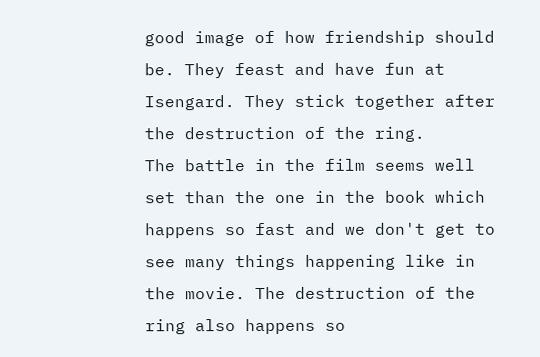good image of how friendship should be. They feast and have fun at Isengard. They stick together after the destruction of the ring.
The battle in the film seems well set than the one in the book which happens so fast and we don't get to see many things happening like in the movie. The destruction of the ring also happens so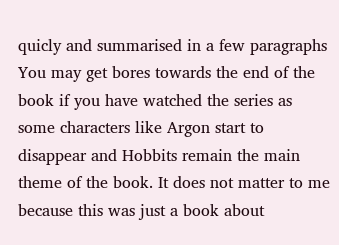quicly and summarised in a few paragraphs
You may get bores towards the end of the book if you have watched the series as some characters like Argon start to disappear and Hobbits remain the main theme of the book. It does not matter to me because this was just a book about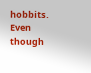hobbits. Even though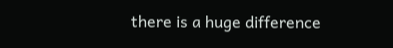there is a huge difference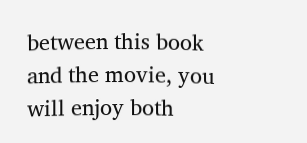between this book and the movie, you will enjoy both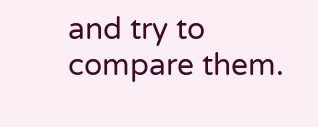and try to compare them.